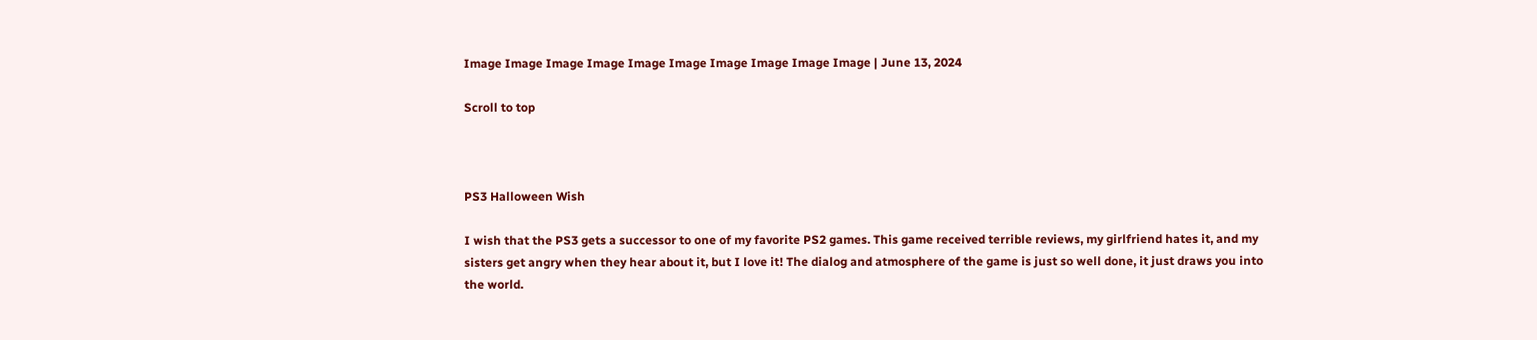Image Image Image Image Image Image Image Image Image Image | June 13, 2024

Scroll to top



PS3 Halloween Wish

I wish that the PS3 gets a successor to one of my favorite PS2 games. This game received terrible reviews, my girlfriend hates it, and my sisters get angry when they hear about it, but I love it! The dialog and atmosphere of the game is just so well done, it just draws you into the world.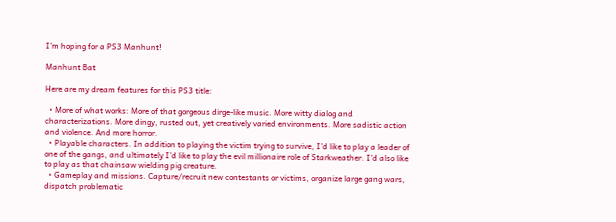I’m hoping for a PS3 Manhunt!

Manhunt Bat

Here are my dream features for this PS3 title:

  • More of what works: More of that gorgeous dirge-like music. More witty dialog and characterizations. More dingy, rusted out, yet creatively varied environments. More sadistic action and violence. And more horror.
  • Playable characters. In addition to playing the victim trying to survive, I’d like to play a leader of one of the gangs, and ultimately I’d like to play the evil millionaire role of Starkweather. I’d also like to play as that chainsaw wielding pig creature.
  • Gameplay and missions. Capture/recruit new contestants or victims, organize large gang wars, dispatch problematic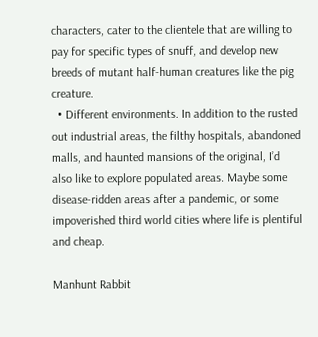characters, cater to the clientele that are willing to pay for specific types of snuff, and develop new breeds of mutant half-human creatures like the pig creature.
  • Different environments. In addition to the rusted out industrial areas, the filthy hospitals, abandoned malls, and haunted mansions of the original, I’d also like to explore populated areas. Maybe some disease-ridden areas after a pandemic, or some impoverished third world cities where life is plentiful and cheap.

Manhunt Rabbit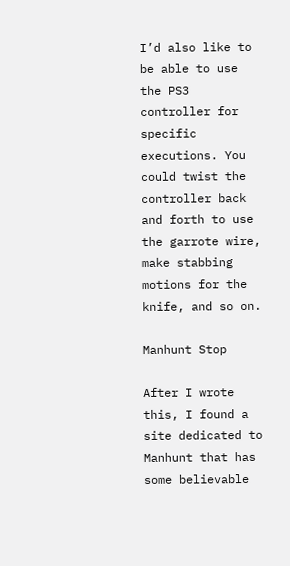I’d also like to be able to use the PS3 controller for specific executions. You could twist the controller back and forth to use the garrote wire, make stabbing motions for the knife, and so on.

Manhunt Stop

After I wrote this, I found a site dedicated to Manhunt that has some believable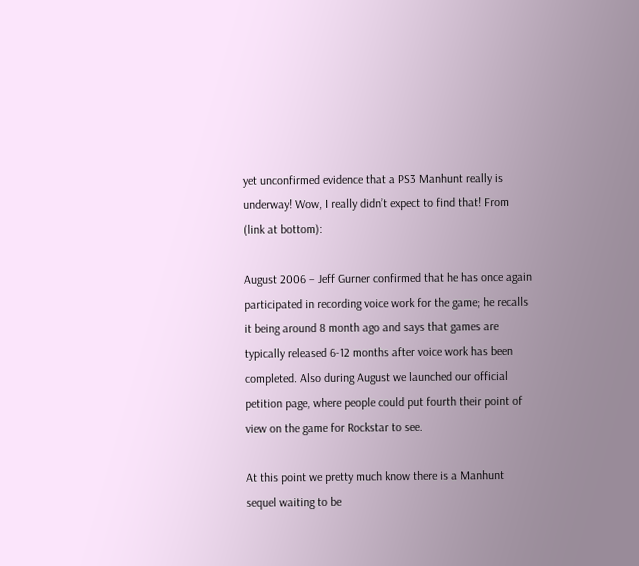yet unconfirmed evidence that a PS3 Manhunt really is underway! Wow, I really didn’t expect to find that! From (link at bottom):

August 2006 – Jeff Gurner confirmed that he has once again participated in recording voice work for the game; he recalls it being around 8 month ago and says that games are typically released 6-12 months after voice work has been completed. Also during August we launched our official petition page, where people could put fourth their point of view on the game for Rockstar to see.

At this point we pretty much know there is a Manhunt sequel waiting to be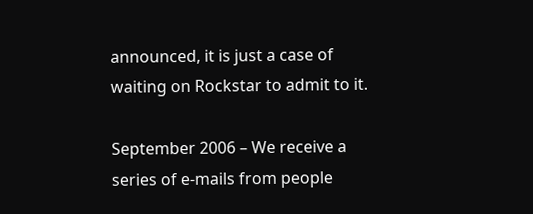announced, it is just a case of waiting on Rockstar to admit to it.

September 2006 – We receive a series of e-mails from people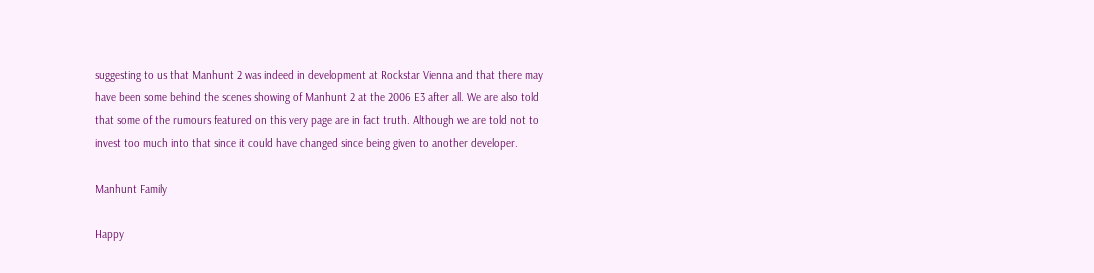suggesting to us that Manhunt 2 was indeed in development at Rockstar Vienna and that there may have been some behind the scenes showing of Manhunt 2 at the 2006 E3 after all. We are also told that some of the rumours featured on this very page are in fact truth. Although we are told not to invest too much into that since it could have changed since being given to another developer.

Manhunt Family

Happy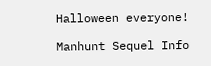Halloween everyone!

Manhunt Sequel Info